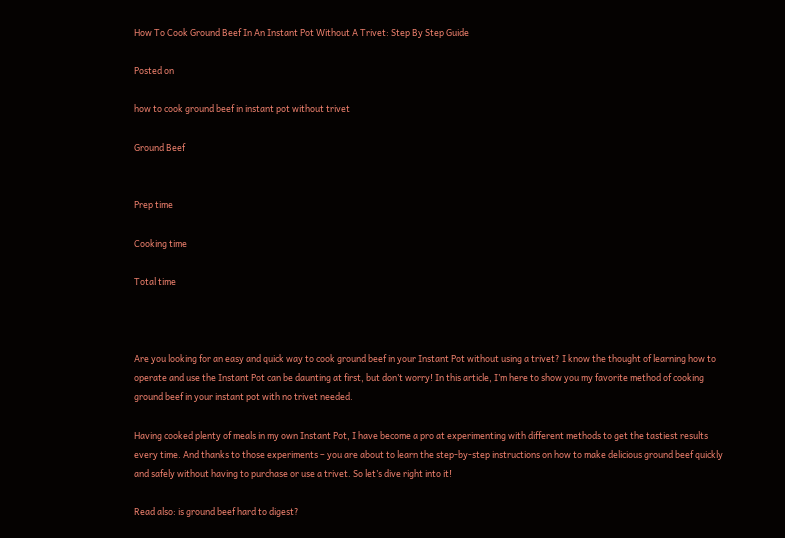How To Cook Ground Beef In An Instant Pot Without A Trivet: Step By Step Guide

Posted on

how to cook ground beef in instant pot without trivet

Ground Beef


Prep time

Cooking time

Total time



Are you looking for an easy and quick way to cook ground beef in your Instant Pot without using a trivet? I know the thought of learning how to operate and use the Instant Pot can be daunting at first, but don’t worry! In this article, I’m here to show you my favorite method of cooking ground beef in your instant pot with no trivet needed.

Having cooked plenty of meals in my own Instant Pot, I have become a pro at experimenting with different methods to get the tastiest results every time. And thanks to those experiments – you are about to learn the step-by-step instructions on how to make delicious ground beef quickly and safely without having to purchase or use a trivet. So let’s dive right into it!

Read also: is ground beef hard to digest?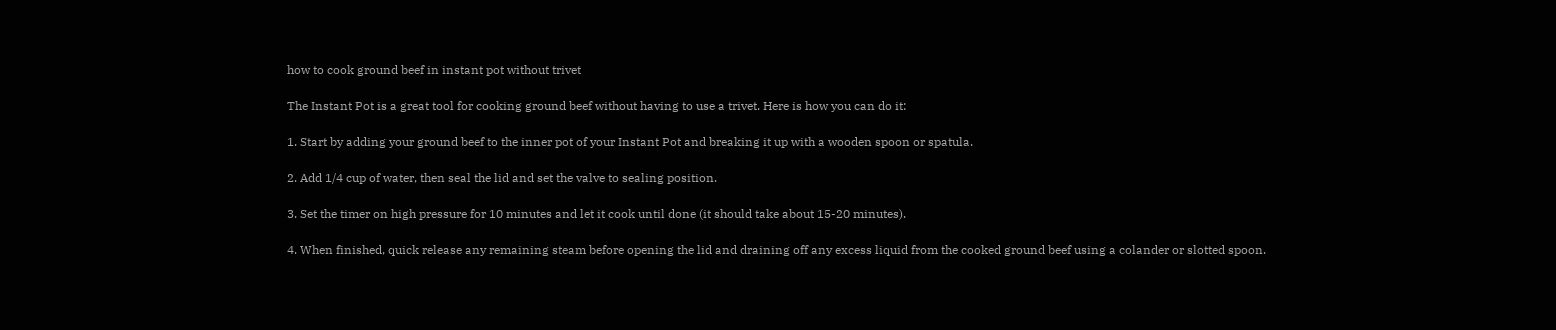how to cook ground beef in instant pot without trivet

The Instant Pot is a great tool for cooking ground beef without having to use a trivet. Here is how you can do it:

1. Start by adding your ground beef to the inner pot of your Instant Pot and breaking it up with a wooden spoon or spatula.

2. Add 1/4 cup of water, then seal the lid and set the valve to sealing position.

3. Set the timer on high pressure for 10 minutes and let it cook until done (it should take about 15-20 minutes).

4. When finished, quick release any remaining steam before opening the lid and draining off any excess liquid from the cooked ground beef using a colander or slotted spoon.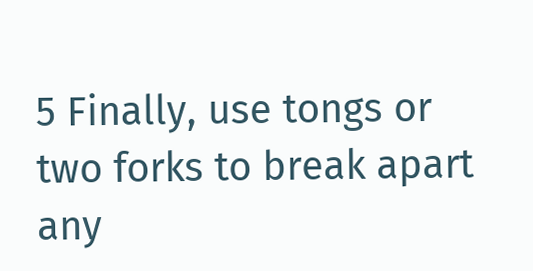5 Finally, use tongs or two forks to break apart any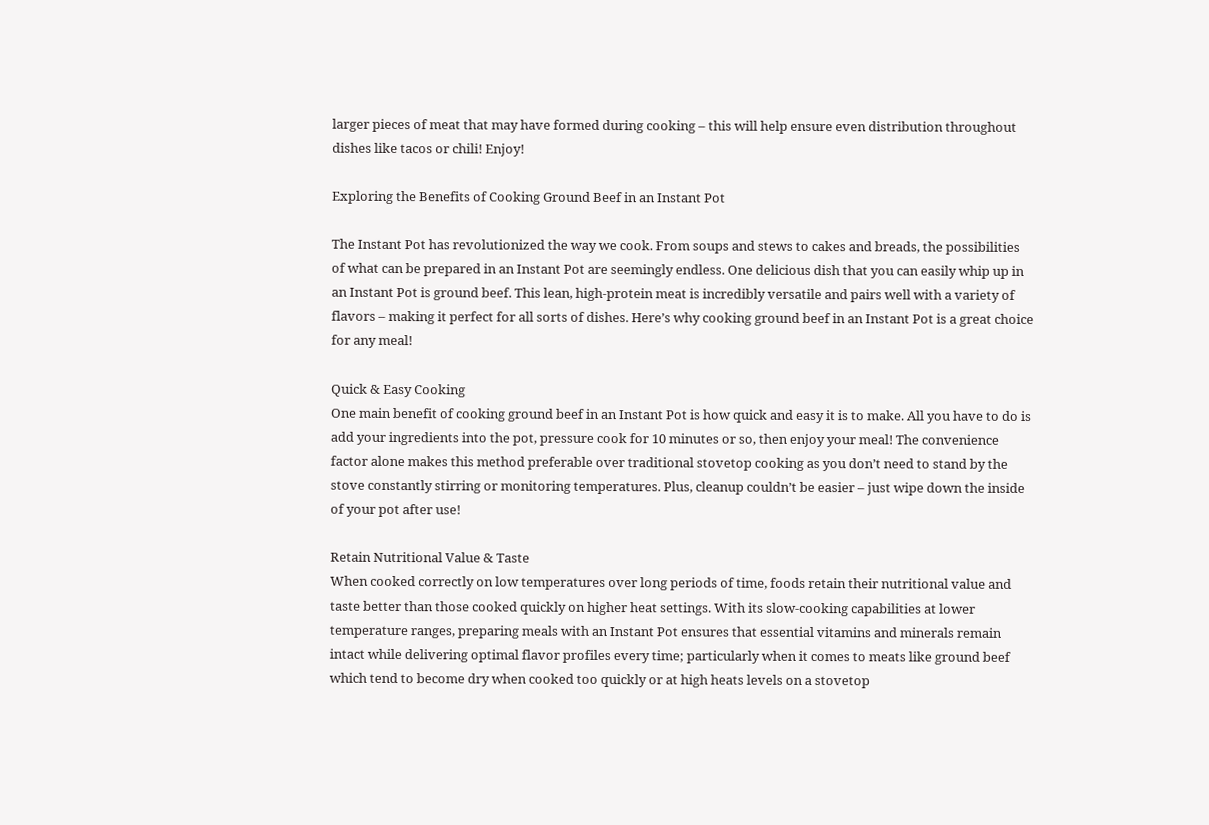larger pieces of meat that may have formed during cooking – this will help ensure even distribution throughout dishes like tacos or chili! Enjoy!

Exploring the Benefits of Cooking Ground Beef in an Instant Pot

The Instant Pot has revolutionized the way we cook. From soups and stews to cakes and breads, the possibilities of what can be prepared in an Instant Pot are seemingly endless. One delicious dish that you can easily whip up in an Instant Pot is ground beef. This lean, high-protein meat is incredibly versatile and pairs well with a variety of flavors – making it perfect for all sorts of dishes. Here’s why cooking ground beef in an Instant Pot is a great choice for any meal!

Quick & Easy Cooking
One main benefit of cooking ground beef in an Instant Pot is how quick and easy it is to make. All you have to do is add your ingredients into the pot, pressure cook for 10 minutes or so, then enjoy your meal! The convenience factor alone makes this method preferable over traditional stovetop cooking as you don’t need to stand by the stove constantly stirring or monitoring temperatures. Plus, cleanup couldn’t be easier – just wipe down the inside of your pot after use!

Retain Nutritional Value & Taste
When cooked correctly on low temperatures over long periods of time, foods retain their nutritional value and taste better than those cooked quickly on higher heat settings. With its slow-cooking capabilities at lower temperature ranges, preparing meals with an Instant Pot ensures that essential vitamins and minerals remain intact while delivering optimal flavor profiles every time; particularly when it comes to meats like ground beef which tend to become dry when cooked too quickly or at high heats levels on a stovetop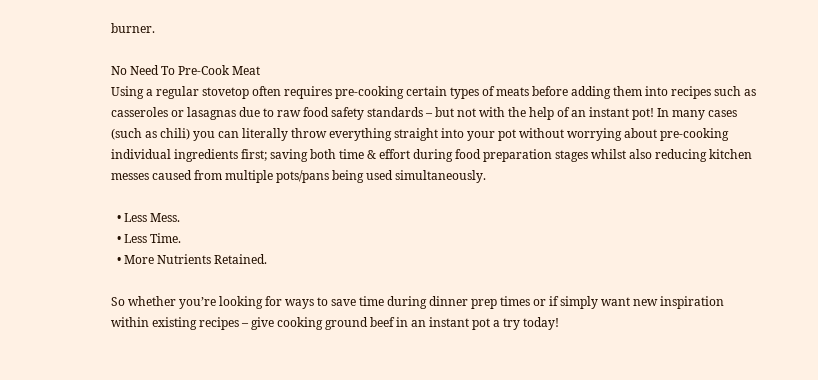burner.

No Need To Pre-Cook Meat
Using a regular stovetop often requires pre-cooking certain types of meats before adding them into recipes such as casseroles or lasagnas due to raw food safety standards – but not with the help of an instant pot! In many cases (such as chili) you can literally throw everything straight into your pot without worrying about pre-cooking individual ingredients first; saving both time & effort during food preparation stages whilst also reducing kitchen messes caused from multiple pots/pans being used simultaneously.

  • Less Mess.
  • Less Time.
  • More Nutrients Retained.

So whether you’re looking for ways to save time during dinner prep times or if simply want new inspiration within existing recipes – give cooking ground beef in an instant pot a try today!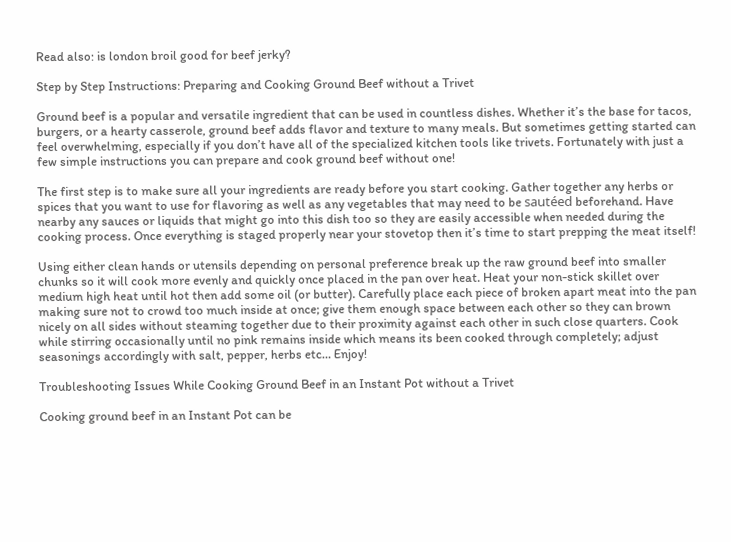Read also: is london broil good for beef jerky?

Step by Step Instructions: Preparing and Cooking Ground Beef without a Trivet

Ground beef is a popular and versatile ingredient that can be used in countless dishes. Whether it’s the base for tacos, burgers, or a hearty casserole, ground beef adds flavor and texture to many meals. But sometimes getting started can feel overwhelming, especially if you don’t have all of the specialized kitchen tools like trivets. Fortunately with just a few simple instructions you can prepare and cook ground beef without one!

The first step is to make sure all your ingredients are ready before you start cooking. Gather together any herbs or spices that you want to use for flavoring as well as any vegetables that may need to be sautéed beforehand. Have nearby any sauces or liquids that might go into this dish too so they are easily accessible when needed during the cooking process. Once everything is staged properly near your stovetop then it’s time to start prepping the meat itself!

Using either clean hands or utensils depending on personal preference break up the raw ground beef into smaller chunks so it will cook more evenly and quickly once placed in the pan over heat. Heat your non-stick skillet over medium high heat until hot then add some oil (or butter). Carefully place each piece of broken apart meat into the pan making sure not to crowd too much inside at once; give them enough space between each other so they can brown nicely on all sides without steaming together due to their proximity against each other in such close quarters. Cook while stirring occasionally until no pink remains inside which means its been cooked through completely; adjust seasonings accordingly with salt, pepper, herbs etc… Enjoy!

Troubleshooting Issues While Cooking Ground Beef in an Instant Pot without a Trivet

Cooking ground beef in an Instant Pot can be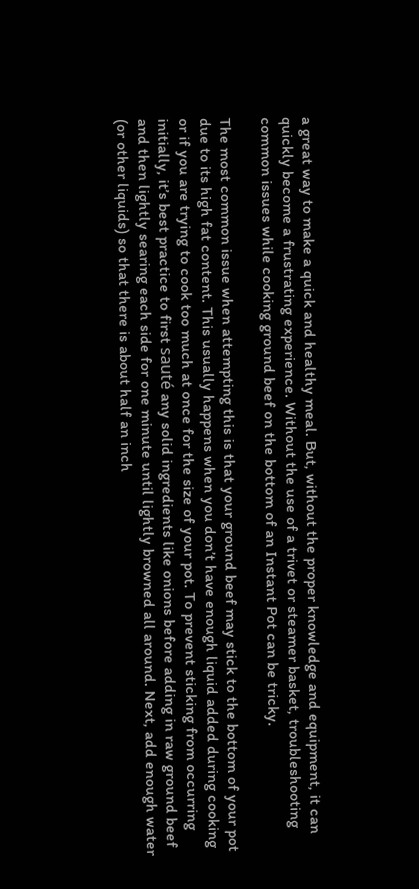a great way to make a quick and healthy meal. But, without the proper knowledge and equipment, it can quickly become a frustrating experience. Without the use of a trivet or steamer basket, troubleshooting common issues while cooking ground beef on the bottom of an Instant Pot can be tricky.

The most common issue when attempting this is that your ground beef may stick to the bottom of your pot due to its high fat content. This usually happens when you don’t have enough liquid added during cooking or if you are trying to cook too much at once for the size of your pot. To prevent sticking from occurring initially, it’s best practice to first sauté any solid ingredients like onions before adding in raw ground beef and then lightly searing each side for one minute until lightly browned all around. Next, add enough water (or other liquids) so that there is about half an inch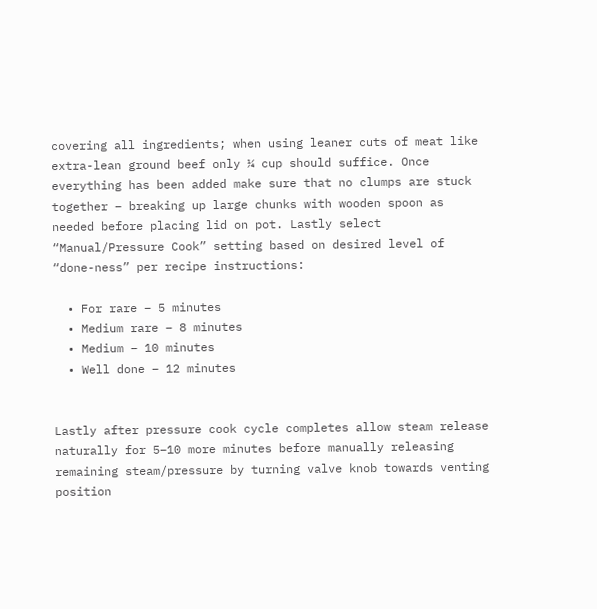covering all ingredients; when using leaner cuts of meat like extra-lean ground beef only ¼ cup should suffice. Once everything has been added make sure that no clumps are stuck together – breaking up large chunks with wooden spoon as needed before placing lid on pot. Lastly select “Manual/Pressure Cook” setting based on desired level of “done-ness” per recipe instructions:

  • For rare – 5 minutes
  • Medium rare – 8 minutes
  • Medium – 10 minutes
  • Well done – 12 minutes


Lastly after pressure cook cycle completes allow steam release naturally for 5–10 more minutes before manually releasing remaining steam/pressure by turning valve knob towards venting position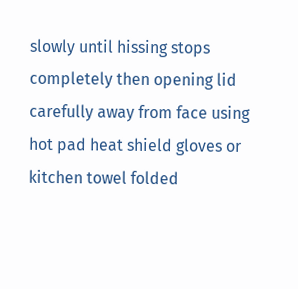slowly until hissing stops completely then opening lid carefully away from face using hot pad heat shield gloves or kitchen towel folded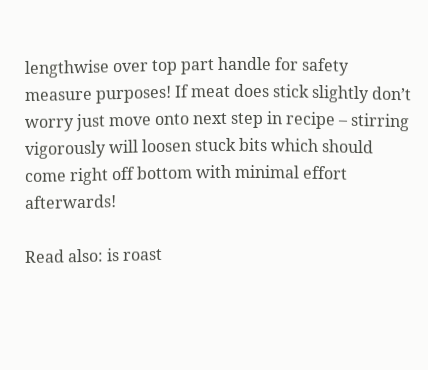lengthwise over top part handle for safety measure purposes! If meat does stick slightly don’t worry just move onto next step in recipe – stirring vigorously will loosen stuck bits which should come right off bottom with minimal effort afterwards!

Read also: is roast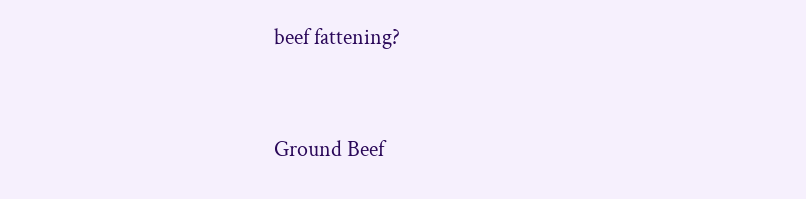beef fattening?


Ground Beef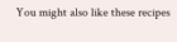You might also like these recipes